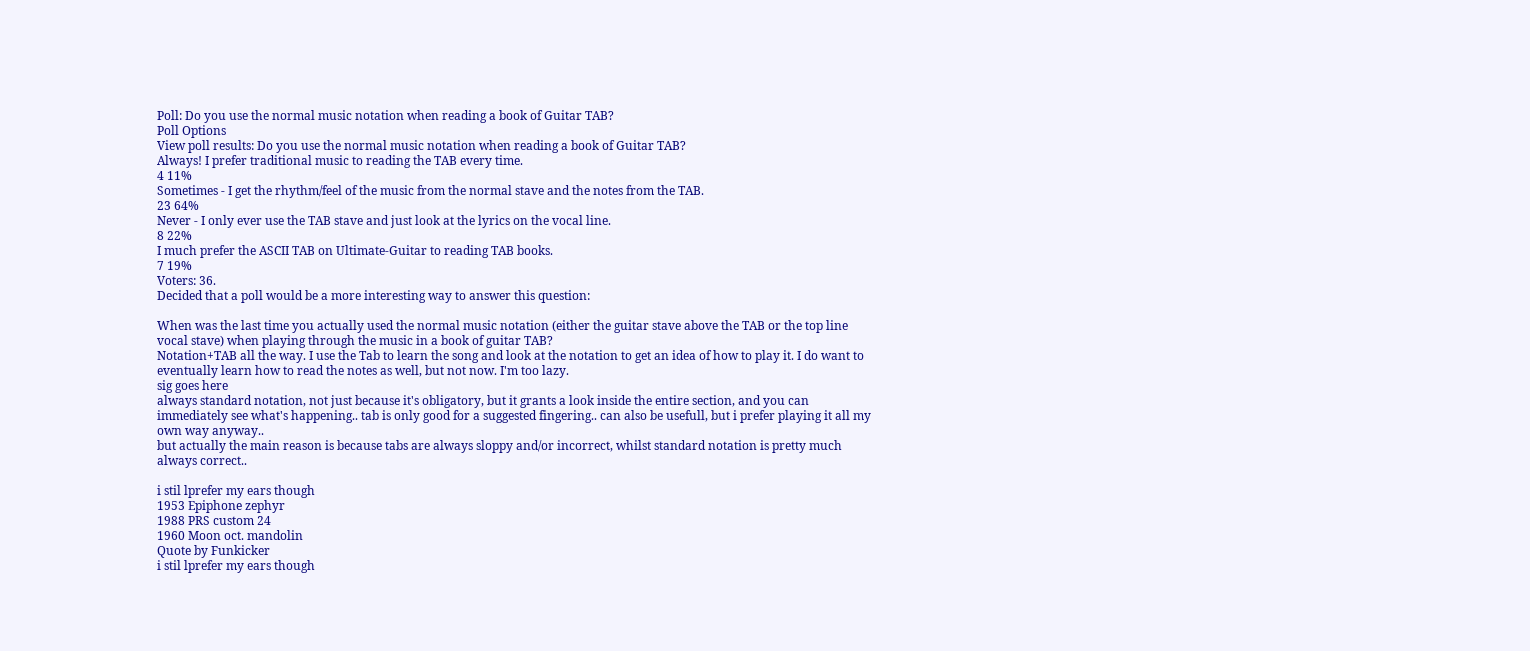Poll: Do you use the normal music notation when reading a book of Guitar TAB?
Poll Options
View poll results: Do you use the normal music notation when reading a book of Guitar TAB?
Always! I prefer traditional music to reading the TAB every time.
4 11%
Sometimes - I get the rhythm/feel of the music from the normal stave and the notes from the TAB.
23 64%
Never - I only ever use the TAB stave and just look at the lyrics on the vocal line.
8 22%
I much prefer the ASCII TAB on Ultimate-Guitar to reading TAB books.
7 19%
Voters: 36.
Decided that a poll would be a more interesting way to answer this question:

When was the last time you actually used the normal music notation (either the guitar stave above the TAB or the top line vocal stave) when playing through the music in a book of guitar TAB?
Notation+TAB all the way. I use the Tab to learn the song and look at the notation to get an idea of how to play it. I do want to eventually learn how to read the notes as well, but not now. I'm too lazy.
sig goes here
always standard notation, not just because it's obligatory, but it grants a look inside the entire section, and you can immediately see what's happening.. tab is only good for a suggested fingering.. can also be usefull, but i prefer playing it all my own way anyway..
but actually the main reason is because tabs are always sloppy and/or incorrect, whilst standard notation is pretty much always correct..

i stil lprefer my ears though
1953 Epiphone zephyr
1988 PRS custom 24
1960 Moon oct. mandolin
Quote by Funkicker
i stil lprefer my ears though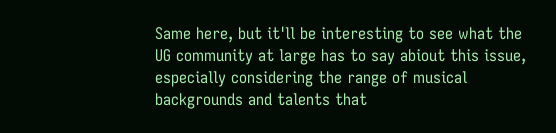Same here, but it'll be interesting to see what the UG community at large has to say abiout this issue, especially considering the range of musical backgrounds and talents that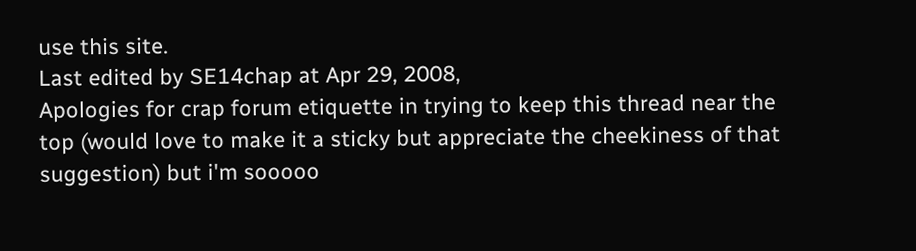use this site.
Last edited by SE14chap at Apr 29, 2008,
Apologies for crap forum etiquette in trying to keep this thread near the top (would love to make it a sticky but appreciate the cheekiness of that suggestion) but i'm sooooo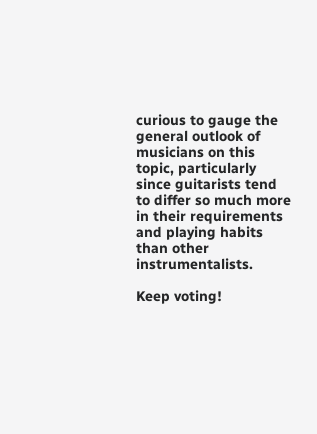curious to gauge the general outlook of musicians on this topic, particularly since guitarists tend to differ so much more in their requirements and playing habits than other instrumentalists.

Keep voting!